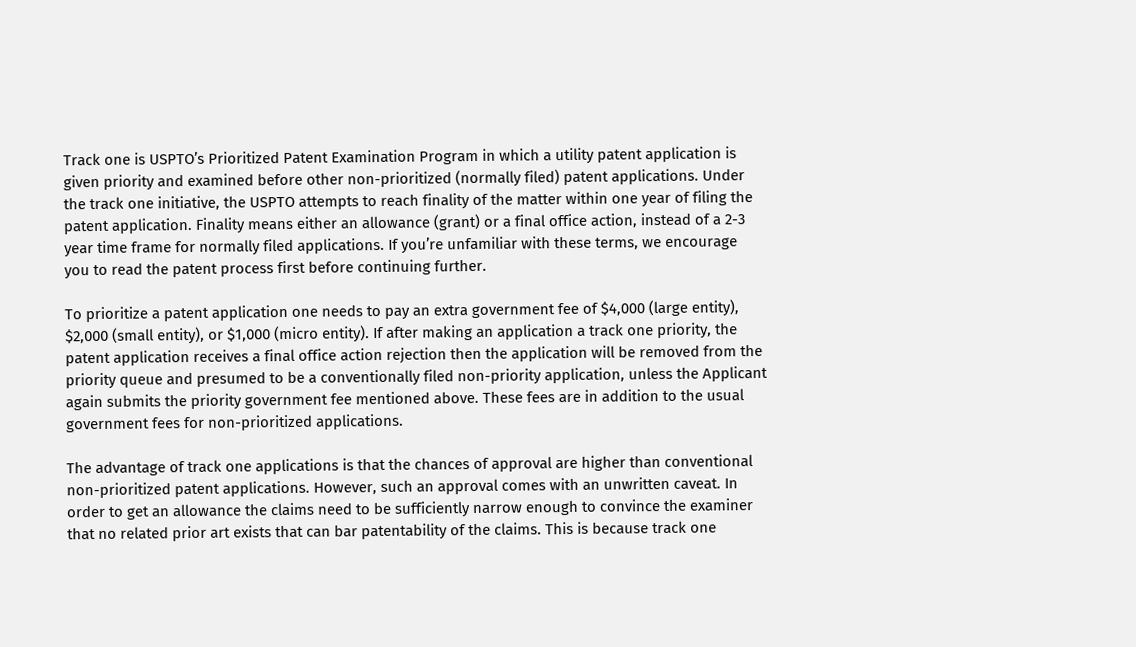Track one is USPTO’s Prioritized Patent Examination Program in which a utility patent application is given priority and examined before other non-prioritized (normally filed) patent applications. Under the track one initiative, the USPTO attempts to reach finality of the matter within one year of filing the patent application. Finality means either an allowance (grant) or a final office action, instead of a 2-3 year time frame for normally filed applications. If you’re unfamiliar with these terms, we encourage you to read the patent process first before continuing further.

To prioritize a patent application one needs to pay an extra government fee of $4,000 (large entity), $2,000 (small entity), or $1,000 (micro entity). If after making an application a track one priority, the patent application receives a final office action rejection then the application will be removed from the priority queue and presumed to be a conventionally filed non-priority application, unless the Applicant again submits the priority government fee mentioned above. These fees are in addition to the usual government fees for non-prioritized applications.

The advantage of track one applications is that the chances of approval are higher than conventional non-prioritized patent applications. However, such an approval comes with an unwritten caveat. In order to get an allowance the claims need to be sufficiently narrow enough to convince the examiner that no related prior art exists that can bar patentability of the claims. This is because track one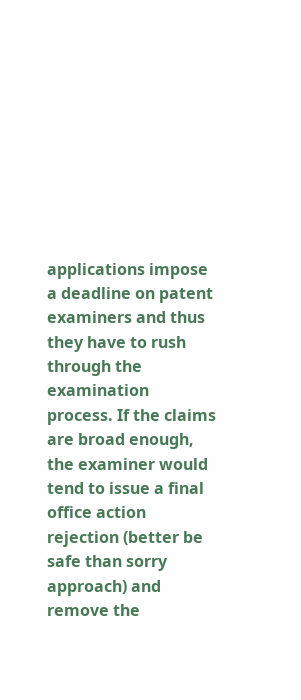applications impose a deadline on patent examiners and thus they have to rush through the examination process. If the claims are broad enough, the examiner would tend to issue a final office action rejection (better be safe than sorry approach) and remove the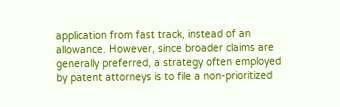application from fast track, instead of an allowance. However, since broader claims are generally preferred, a strategy often employed by patent attorneys is to file a non-prioritized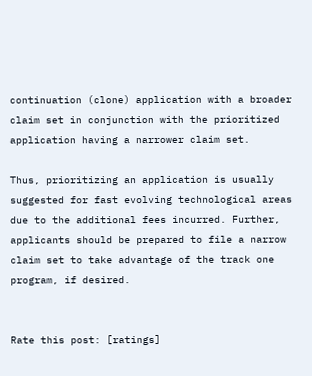continuation (clone) application with a broader claim set in conjunction with the prioritized application having a narrower claim set.

Thus, prioritizing an application is usually suggested for fast evolving technological areas due to the additional fees incurred. Further, applicants should be prepared to file a narrow claim set to take advantage of the track one program, if desired.


Rate this post: [ratings]